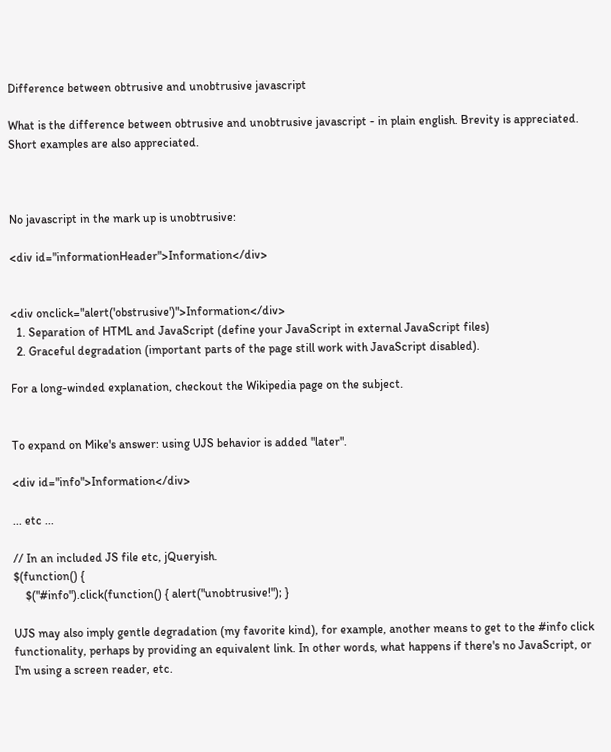Difference between obtrusive and unobtrusive javascript

What is the difference between obtrusive and unobtrusive javascript - in plain english. Brevity is appreciated. Short examples are also appreciated.



No javascript in the mark up is unobtrusive:

<div id="informationHeader">Information</div>


<div onclick="alert('obstrusive')">Information</div>
  1. Separation of HTML and JavaScript (define your JavaScript in external JavaScript files)
  2. Graceful degradation (important parts of the page still work with JavaScript disabled).

For a long-winded explanation, checkout the Wikipedia page on the subject.


To expand on Mike's answer: using UJS behavior is added "later".

<div id="info">Information</div>

... etc ...

// In an included JS file etc, jQueryish.
$(function() {
    $("#info").click(function() { alert("unobtrusive!"); }

UJS may also imply gentle degradation (my favorite kind), for example, another means to get to the #info click functionality, perhaps by providing an equivalent link. In other words, what happens if there's no JavaScript, or I'm using a screen reader, etc.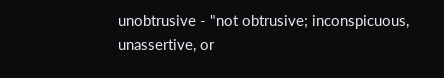unobtrusive - "not obtrusive; inconspicuous, unassertive, or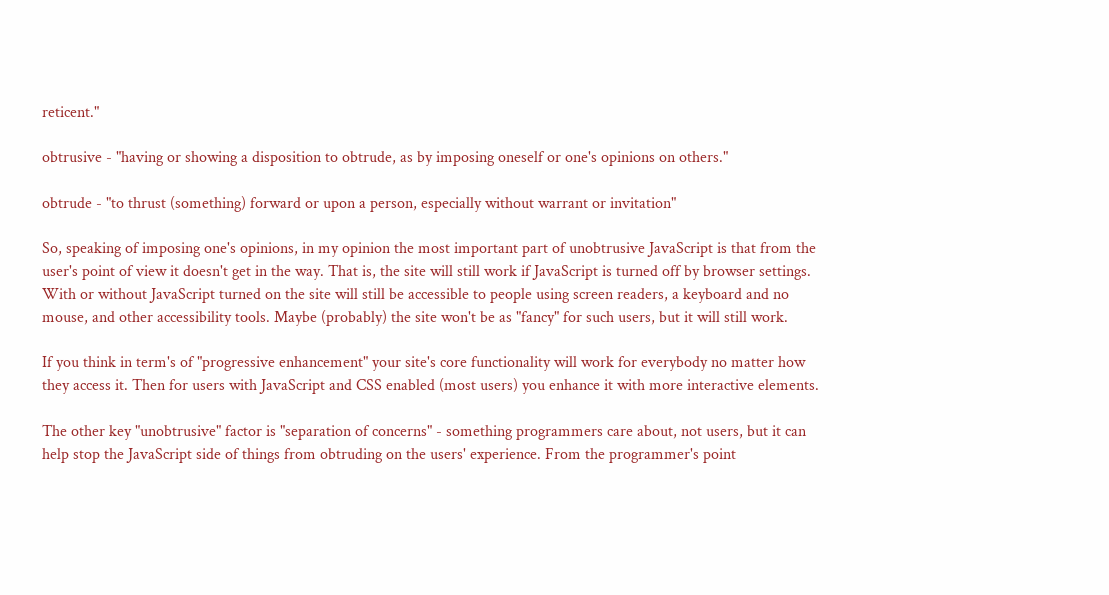reticent."

obtrusive - "having or showing a disposition to obtrude, as by imposing oneself or one's opinions on others."

obtrude - "to thrust (something) forward or upon a person, especially without warrant or invitation"

So, speaking of imposing one's opinions, in my opinion the most important part of unobtrusive JavaScript is that from the user's point of view it doesn't get in the way. That is, the site will still work if JavaScript is turned off by browser settings. With or without JavaScript turned on the site will still be accessible to people using screen readers, a keyboard and no mouse, and other accessibility tools. Maybe (probably) the site won't be as "fancy" for such users, but it will still work.

If you think in term's of "progressive enhancement" your site's core functionality will work for everybody no matter how they access it. Then for users with JavaScript and CSS enabled (most users) you enhance it with more interactive elements.

The other key "unobtrusive" factor is "separation of concerns" - something programmers care about, not users, but it can help stop the JavaScript side of things from obtruding on the users' experience. From the programmer's point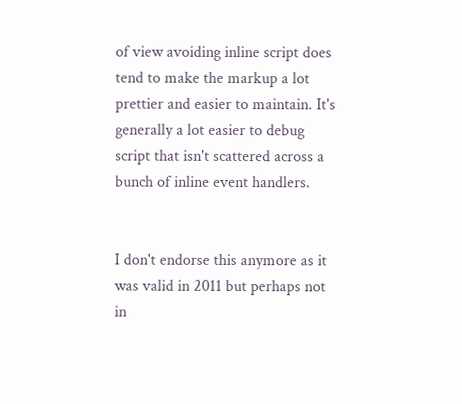of view avoiding inline script does tend to make the markup a lot prettier and easier to maintain. It's generally a lot easier to debug script that isn't scattered across a bunch of inline event handlers.


I don't endorse this anymore as it was valid in 2011 but perhaps not in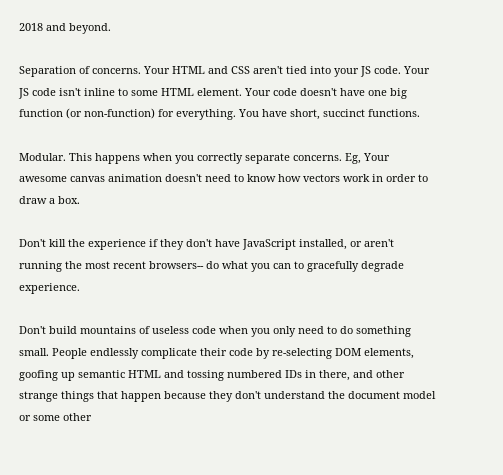2018 and beyond.

Separation of concerns. Your HTML and CSS aren't tied into your JS code. Your JS code isn't inline to some HTML element. Your code doesn't have one big function (or non-function) for everything. You have short, succinct functions.

Modular. This happens when you correctly separate concerns. Eg, Your awesome canvas animation doesn't need to know how vectors work in order to draw a box.

Don't kill the experience if they don't have JavaScript installed, or aren't running the most recent browsers-- do what you can to gracefully degrade experience.

Don't build mountains of useless code when you only need to do something small. People endlessly complicate their code by re-selecting DOM elements, goofing up semantic HTML and tossing numbered IDs in there, and other strange things that happen because they don't understand the document model or some other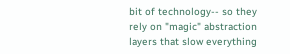bit of technology-- so they rely on "magic" abstraction layers that slow everything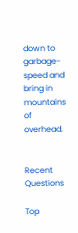down to garbage-speed and bring in mountains of overhead.


Recent Questions

Top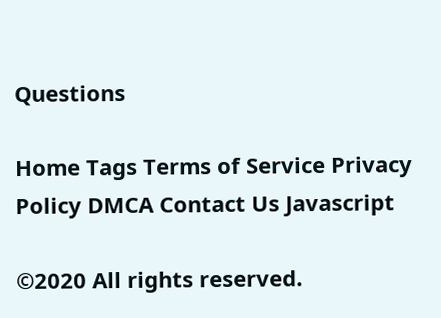Questions

Home Tags Terms of Service Privacy Policy DMCA Contact Us Javascript

©2020 All rights reserved.